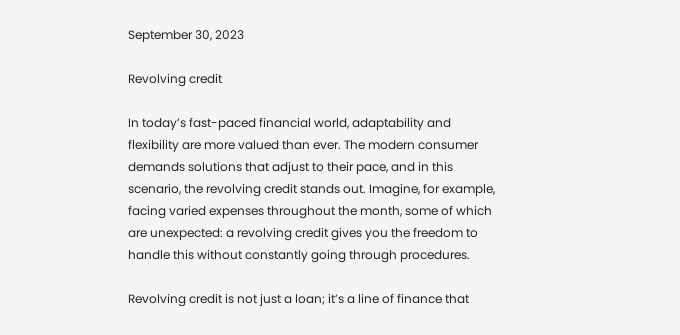September 30, 2023

Revolving credit

In today’s fast-paced financial world, adaptability and flexibility are more valued than ever. The modern consumer demands solutions that adjust to their pace, and in this scenario, the revolving credit stands out. Imagine, for example, facing varied expenses throughout the month, some of which are unexpected: a revolving credit gives you the freedom to handle this without constantly going through procedures.

Revolving credit is not just a loan; it’s a line of finance that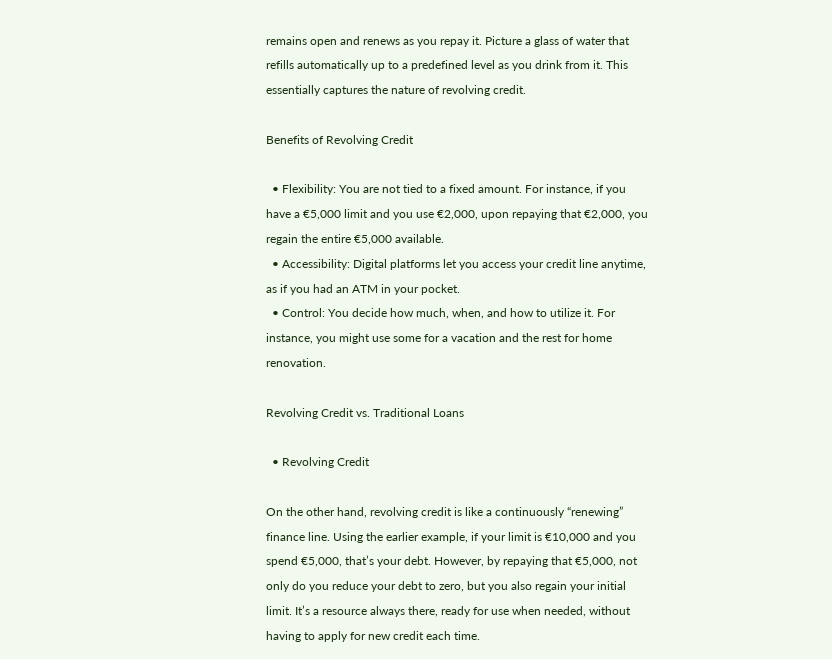remains open and renews as you repay it. Picture a glass of water that refills automatically up to a predefined level as you drink from it. This essentially captures the nature of revolving credit.

Benefits of Revolving Credit

  • Flexibility: You are not tied to a fixed amount. For instance, if you have a €5,000 limit and you use €2,000, upon repaying that €2,000, you regain the entire €5,000 available.
  • Accessibility: Digital platforms let you access your credit line anytime, as if you had an ATM in your pocket.
  • Control: You decide how much, when, and how to utilize it. For instance, you might use some for a vacation and the rest for home renovation.

Revolving Credit vs. Traditional Loans

  • Revolving Credit

On the other hand, revolving credit is like a continuously “renewing” finance line. Using the earlier example, if your limit is €10,000 and you spend €5,000, that’s your debt. However, by repaying that €5,000, not only do you reduce your debt to zero, but you also regain your initial limit. It’s a resource always there, ready for use when needed, without having to apply for new credit each time.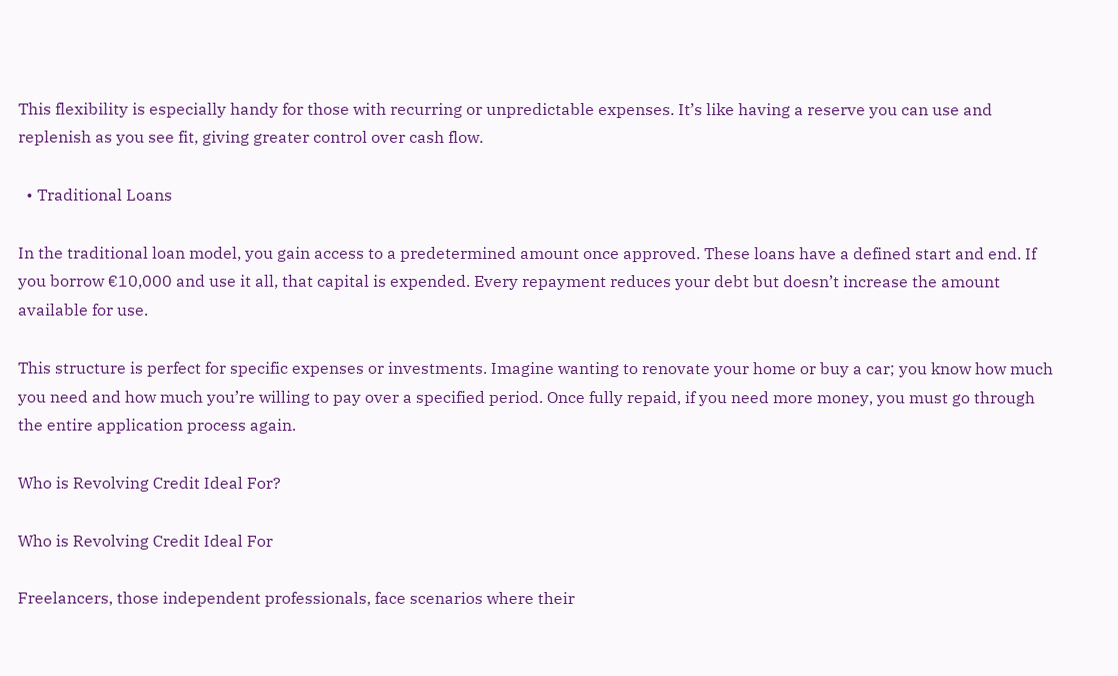This flexibility is especially handy for those with recurring or unpredictable expenses. It’s like having a reserve you can use and replenish as you see fit, giving greater control over cash flow.

  • Traditional Loans

In the traditional loan model, you gain access to a predetermined amount once approved. These loans have a defined start and end. If you borrow €10,000 and use it all, that capital is expended. Every repayment reduces your debt but doesn’t increase the amount available for use.

This structure is perfect for specific expenses or investments. Imagine wanting to renovate your home or buy a car; you know how much you need and how much you’re willing to pay over a specified period. Once fully repaid, if you need more money, you must go through the entire application process again.

Who is Revolving Credit Ideal For?

Who is Revolving Credit Ideal For

Freelancers, those independent professionals, face scenarios where their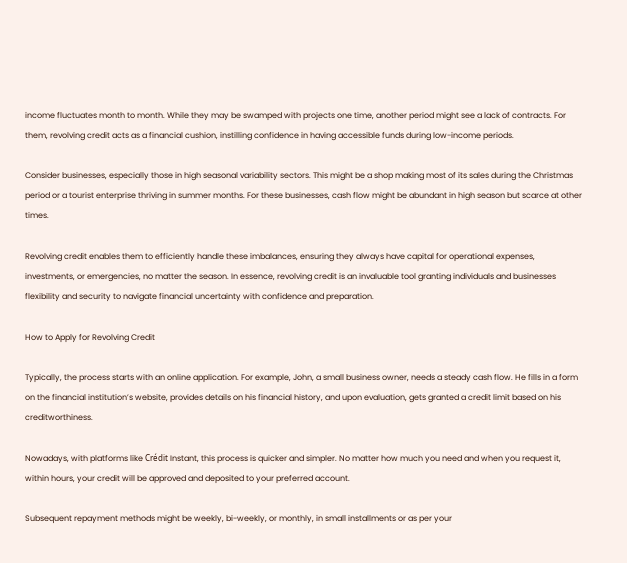income fluctuates month to month. While they may be swamped with projects one time, another period might see a lack of contracts. For them, revolving credit acts as a financial cushion, instilling confidence in having accessible funds during low-income periods.

Consider businesses, especially those in high seasonal variability sectors. This might be a shop making most of its sales during the Christmas period or a tourist enterprise thriving in summer months. For these businesses, cash flow might be abundant in high season but scarce at other times.

Revolving credit enables them to efficiently handle these imbalances, ensuring they always have capital for operational expenses, investments, or emergencies, no matter the season. In essence, revolving credit is an invaluable tool granting individuals and businesses flexibility and security to navigate financial uncertainty with confidence and preparation.

How to Apply for Revolving Credit

Typically, the process starts with an online application. For example, John, a small business owner, needs a steady cash flow. He fills in a form on the financial institution’s website, provides details on his financial history, and upon evaluation, gets granted a credit limit based on his creditworthiness.

Nowadays, with platforms like Crédit Instant, this process is quicker and simpler. No matter how much you need and when you request it, within hours, your credit will be approved and deposited to your preferred account.

Subsequent repayment methods might be weekly, bi-weekly, or monthly, in small installments or as per your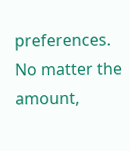preferences. No matter the amount,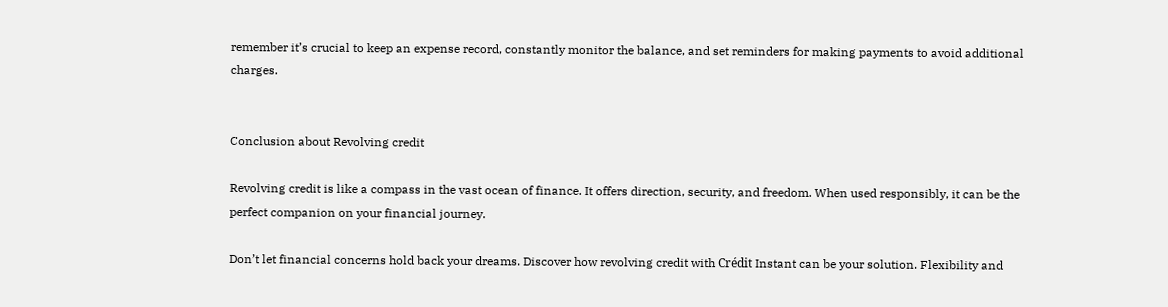remember it’s crucial to keep an expense record, constantly monitor the balance, and set reminders for making payments to avoid additional charges.


Conclusion about Revolving credit

Revolving credit is like a compass in the vast ocean of finance. It offers direction, security, and freedom. When used responsibly, it can be the perfect companion on your financial journey.

Don’t let financial concerns hold back your dreams. Discover how revolving credit with Crédit Instant can be your solution. Flexibility and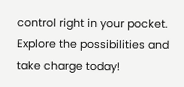control right in your pocket. Explore the possibilities and take charge today!